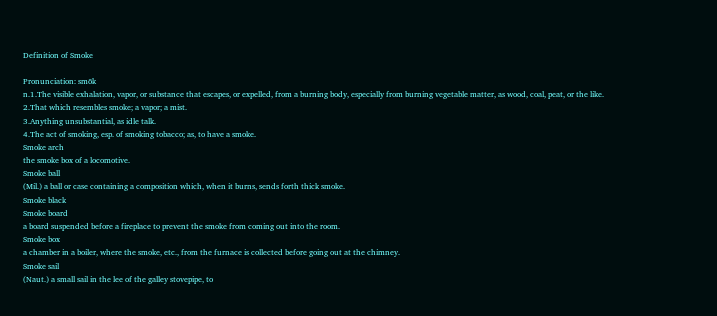Definition of Smoke

Pronunciation: smōk
n.1.The visible exhalation, vapor, or substance that escapes, or expelled, from a burning body, especially from burning vegetable matter, as wood, coal, peat, or the like.
2.That which resembles smoke; a vapor; a mist.
3.Anything unsubstantial, as idle talk.
4.The act of smoking, esp. of smoking tobacco; as, to have a smoke.
Smoke arch
the smoke box of a locomotive.
Smoke ball
(Mil.) a ball or case containing a composition which, when it burns, sends forth thick smoke.
Smoke black
Smoke board
a board suspended before a fireplace to prevent the smoke from coming out into the room.
Smoke box
a chamber in a boiler, where the smoke, etc., from the furnace is collected before going out at the chimney.
Smoke sail
(Naut.) a small sail in the lee of the galley stovepipe, to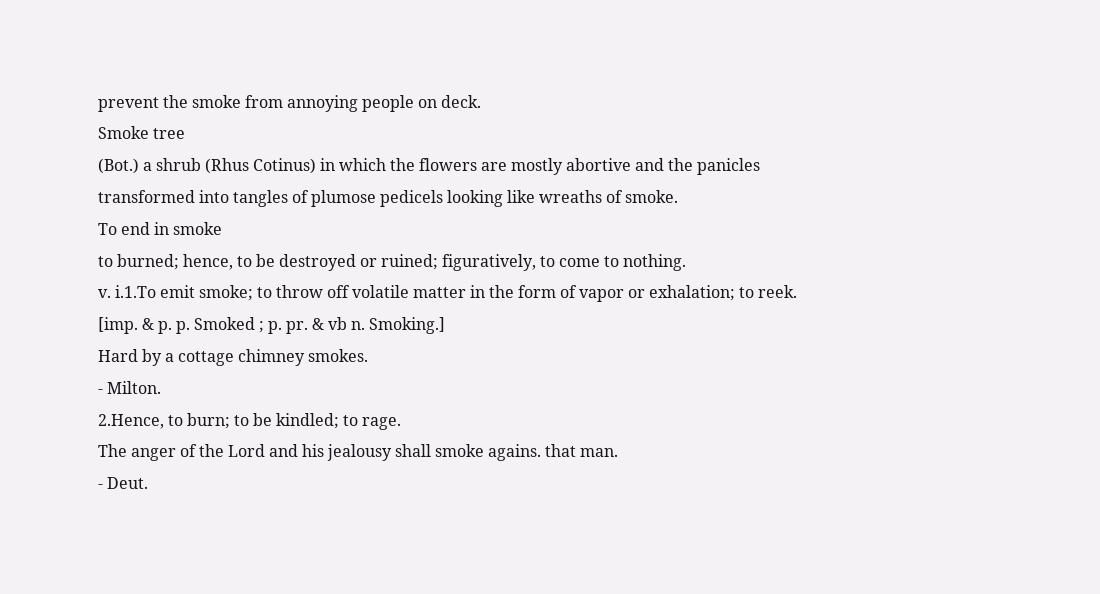prevent the smoke from annoying people on deck.
Smoke tree
(Bot.) a shrub (Rhus Cotinus) in which the flowers are mostly abortive and the panicles transformed into tangles of plumose pedicels looking like wreaths of smoke.
To end in smoke
to burned; hence, to be destroyed or ruined; figuratively, to come to nothing.
v. i.1.To emit smoke; to throw off volatile matter in the form of vapor or exhalation; to reek.
[imp. & p. p. Smoked ; p. pr. & vb n. Smoking.]
Hard by a cottage chimney smokes.
- Milton.
2.Hence, to burn; to be kindled; to rage.
The anger of the Lord and his jealousy shall smoke agains. that man.
- Deut.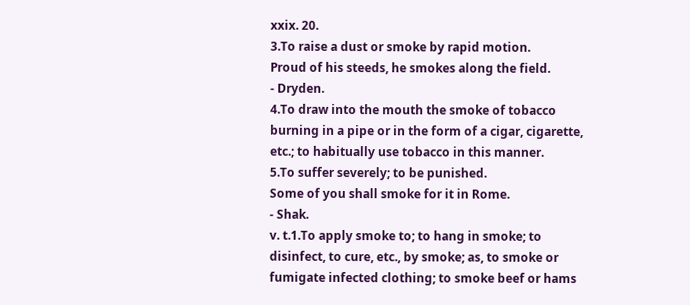xxix. 20.
3.To raise a dust or smoke by rapid motion.
Proud of his steeds, he smokes along the field.
- Dryden.
4.To draw into the mouth the smoke of tobacco burning in a pipe or in the form of a cigar, cigarette, etc.; to habitually use tobacco in this manner.
5.To suffer severely; to be punished.
Some of you shall smoke for it in Rome.
- Shak.
v. t.1.To apply smoke to; to hang in smoke; to disinfect, to cure, etc., by smoke; as, to smoke or fumigate infected clothing; to smoke beef or hams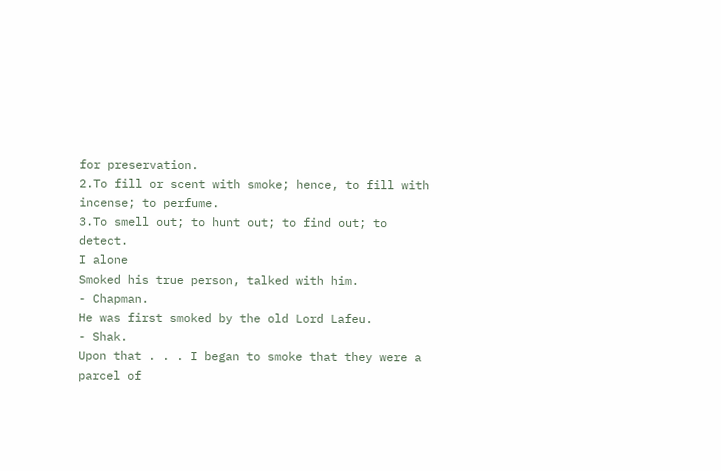for preservation.
2.To fill or scent with smoke; hence, to fill with incense; to perfume.
3.To smell out; to hunt out; to find out; to detect.
I alone
Smoked his true person, talked with him.
- Chapman.
He was first smoked by the old Lord Lafeu.
- Shak.
Upon that . . . I began to smoke that they were a parcel of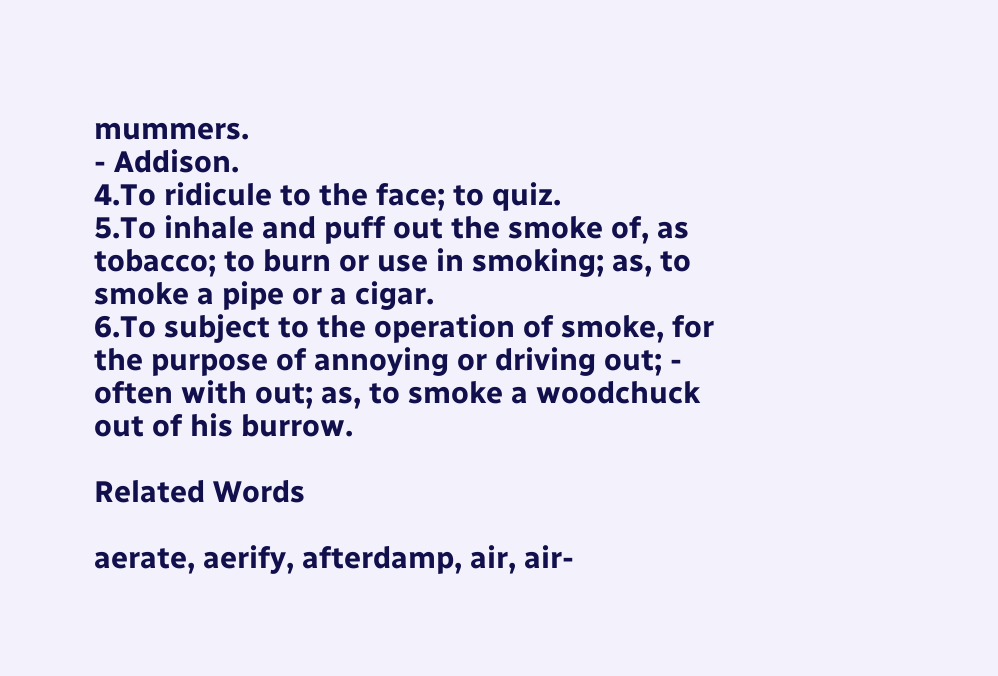mummers.
- Addison.
4.To ridicule to the face; to quiz.
5.To inhale and puff out the smoke of, as tobacco; to burn or use in smoking; as, to smoke a pipe or a cigar.
6.To subject to the operation of smoke, for the purpose of annoying or driving out; - often with out; as, to smoke a woodchuck out of his burrow.

Related Words

aerate, aerify, afterdamp, air, air-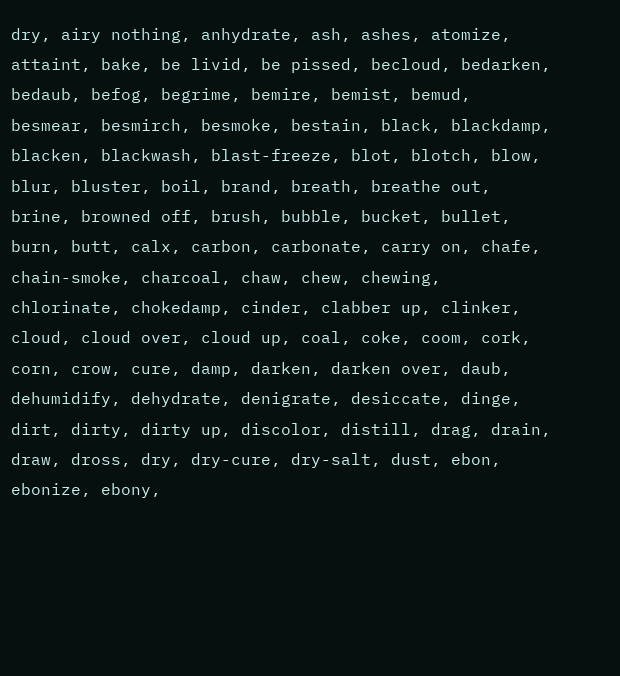dry, airy nothing, anhydrate, ash, ashes, atomize, attaint, bake, be livid, be pissed, becloud, bedarken, bedaub, befog, begrime, bemire, bemist, bemud, besmear, besmirch, besmoke, bestain, black, blackdamp, blacken, blackwash, blast-freeze, blot, blotch, blow, blur, bluster, boil, brand, breath, breathe out, brine, browned off, brush, bubble, bucket, bullet, burn, butt, calx, carbon, carbonate, carry on, chafe, chain-smoke, charcoal, chaw, chew, chewing, chlorinate, chokedamp, cinder, clabber up, clinker, cloud, cloud over, cloud up, coal, coke, coom, cork, corn, crow, cure, damp, darken, darken over, daub, dehumidify, dehydrate, denigrate, desiccate, dinge, dirt, dirty, dirty up, discolor, distill, drag, drain, draw, dross, dry, dry-cure, dry-salt, dust, ebon, ebonize, ebony,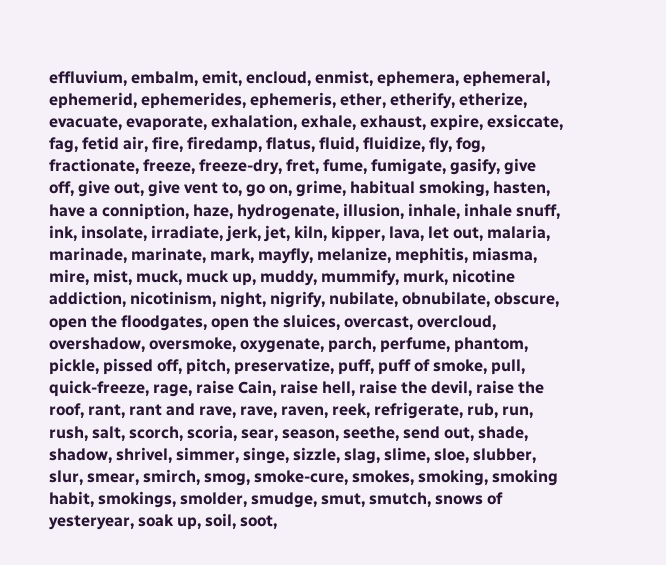effluvium, embalm, emit, encloud, enmist, ephemera, ephemeral, ephemerid, ephemerides, ephemeris, ether, etherify, etherize, evacuate, evaporate, exhalation, exhale, exhaust, expire, exsiccate, fag, fetid air, fire, firedamp, flatus, fluid, fluidize, fly, fog, fractionate, freeze, freeze-dry, fret, fume, fumigate, gasify, give off, give out, give vent to, go on, grime, habitual smoking, hasten, have a conniption, haze, hydrogenate, illusion, inhale, inhale snuff, ink, insolate, irradiate, jerk, jet, kiln, kipper, lava, let out, malaria, marinade, marinate, mark, mayfly, melanize, mephitis, miasma, mire, mist, muck, muck up, muddy, mummify, murk, nicotine addiction, nicotinism, night, nigrify, nubilate, obnubilate, obscure, open the floodgates, open the sluices, overcast, overcloud, overshadow, oversmoke, oxygenate, parch, perfume, phantom, pickle, pissed off, pitch, preservatize, puff, puff of smoke, pull, quick-freeze, rage, raise Cain, raise hell, raise the devil, raise the roof, rant, rant and rave, rave, raven, reek, refrigerate, rub, run, rush, salt, scorch, scoria, sear, season, seethe, send out, shade, shadow, shrivel, simmer, singe, sizzle, slag, slime, sloe, slubber, slur, smear, smirch, smog, smoke-cure, smokes, smoking, smoking habit, smokings, smolder, smudge, smut, smutch, snows of yesteryear, soak up, soil, soot,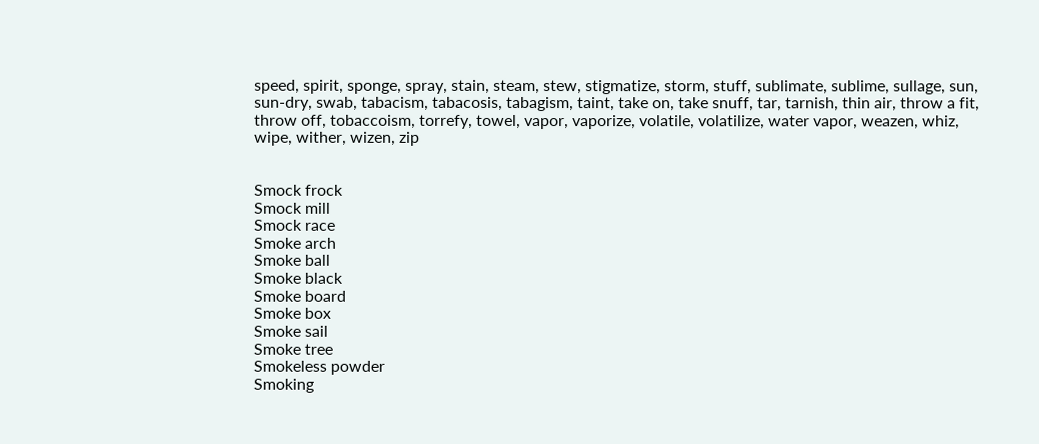speed, spirit, sponge, spray, stain, steam, stew, stigmatize, storm, stuff, sublimate, sublime, sullage, sun, sun-dry, swab, tabacism, tabacosis, tabagism, taint, take on, take snuff, tar, tarnish, thin air, throw a fit, throw off, tobaccoism, torrefy, towel, vapor, vaporize, volatile, volatilize, water vapor, weazen, whiz, wipe, wither, wizen, zip


Smock frock
Smock mill
Smock race
Smoke arch
Smoke ball
Smoke black
Smoke board
Smoke box
Smoke sail
Smoke tree
Smokeless powder
Smoking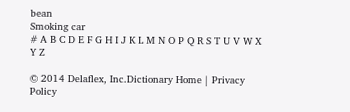bean
Smoking car
# A B C D E F G H I J K L M N O P Q R S T U V W X Y Z

© 2014 Delaflex, Inc.Dictionary Home | Privacy Policy